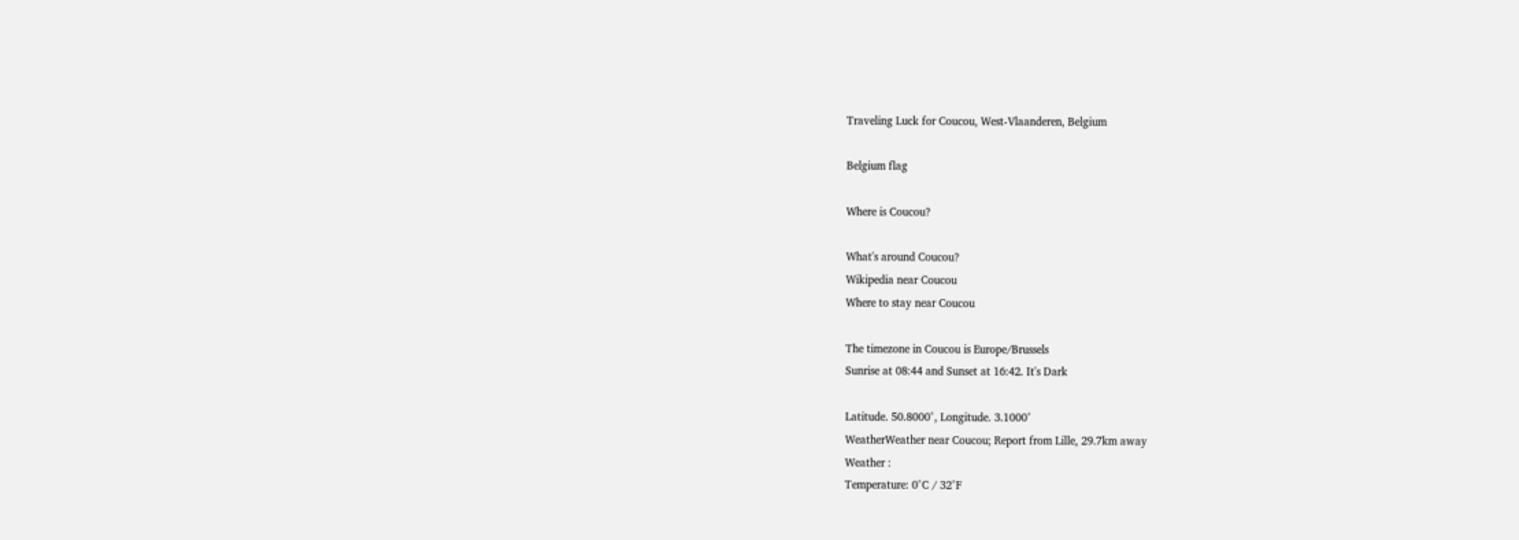Traveling Luck for Coucou, West-Vlaanderen, Belgium

Belgium flag

Where is Coucou?

What's around Coucou?
Wikipedia near Coucou
Where to stay near Coucou

The timezone in Coucou is Europe/Brussels
Sunrise at 08:44 and Sunset at 16:42. It's Dark

Latitude. 50.8000°, Longitude. 3.1000°
WeatherWeather near Coucou; Report from Lille, 29.7km away
Weather :
Temperature: 0°C / 32°F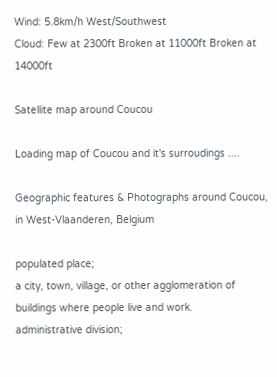Wind: 5.8km/h West/Southwest
Cloud: Few at 2300ft Broken at 11000ft Broken at 14000ft

Satellite map around Coucou

Loading map of Coucou and it's surroudings ....

Geographic features & Photographs around Coucou, in West-Vlaanderen, Belgium

populated place;
a city, town, village, or other agglomeration of buildings where people live and work.
administrative division;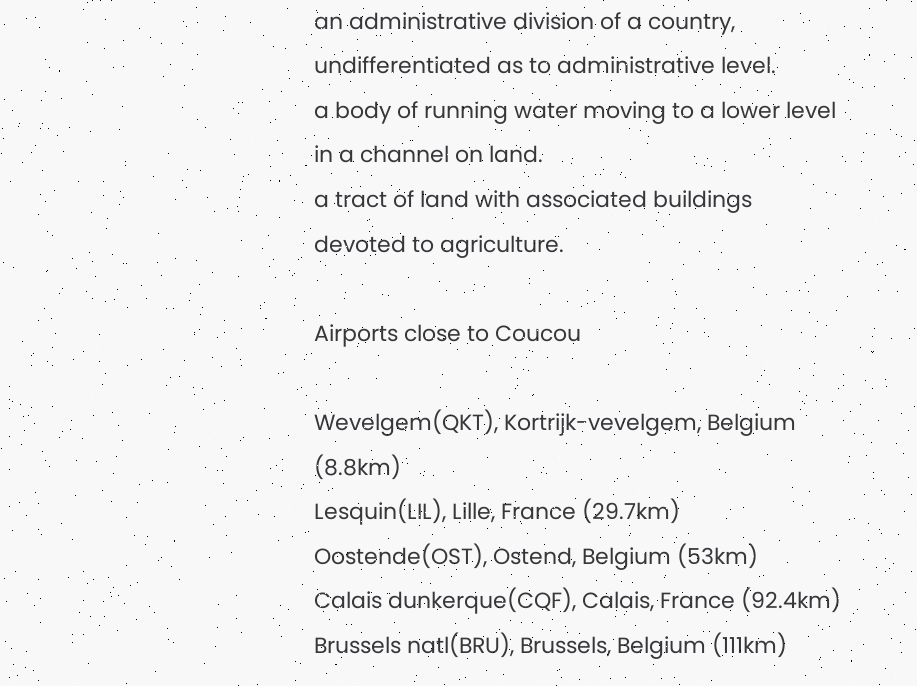an administrative division of a country, undifferentiated as to administrative level.
a body of running water moving to a lower level in a channel on land.
a tract of land with associated buildings devoted to agriculture.

Airports close to Coucou

Wevelgem(QKT), Kortrijk-vevelgem, Belgium (8.8km)
Lesquin(LIL), Lille, France (29.7km)
Oostende(OST), Ostend, Belgium (53km)
Calais dunkerque(CQF), Calais, France (92.4km)
Brussels natl(BRU), Brussels, Belgium (111km)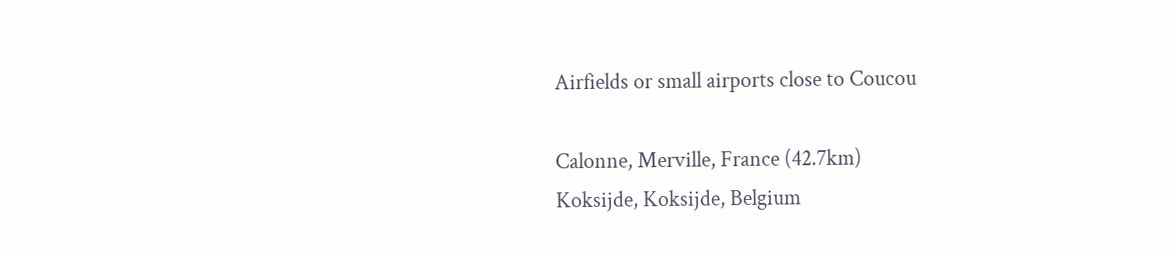Airfields or small airports close to Coucou

Calonne, Merville, France (42.7km)
Koksijde, Koksijde, Belgium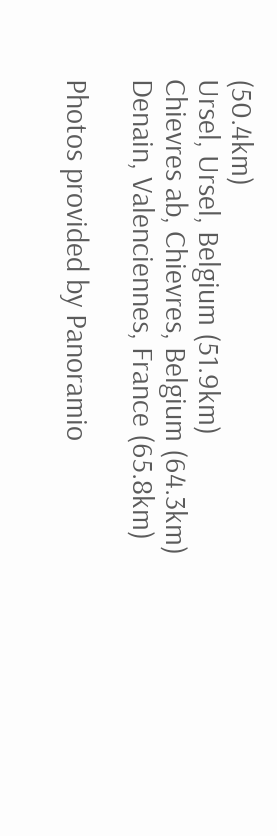(50.4km)
Ursel, Ursel, Belgium (51.9km)
Chievres ab, Chievres, Belgium (64.3km)
Denain, Valenciennes, France (65.8km)

Photos provided by Panoramio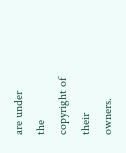are under the copyright of their owners.